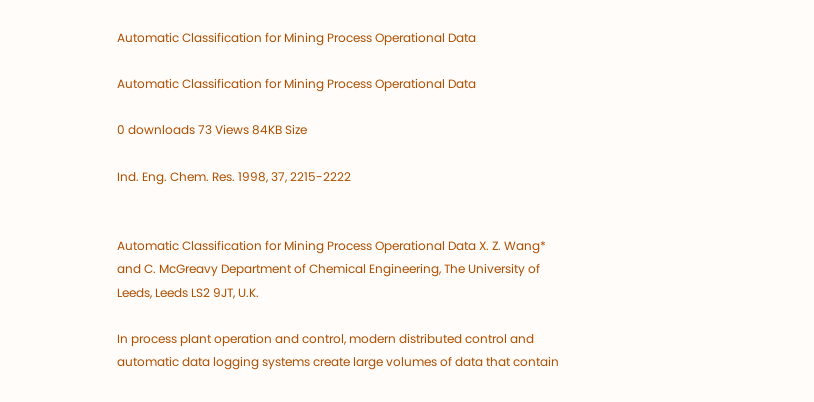Automatic Classification for Mining Process Operational Data

Automatic Classification for Mining Process Operational Data

0 downloads 73 Views 84KB Size

Ind. Eng. Chem. Res. 1998, 37, 2215-2222


Automatic Classification for Mining Process Operational Data X. Z. Wang* and C. McGreavy Department of Chemical Engineering, The University of Leeds, Leeds LS2 9JT, U.K.

In process plant operation and control, modern distributed control and automatic data logging systems create large volumes of data that contain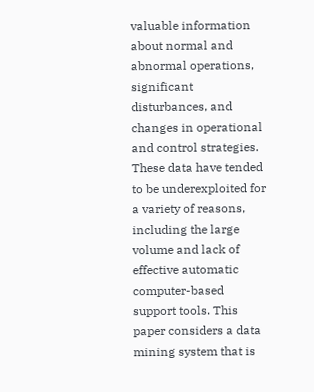valuable information about normal and abnormal operations, significant disturbances, and changes in operational and control strategies. These data have tended to be underexploited for a variety of reasons, including the large volume and lack of effective automatic computer-based support tools. This paper considers a data mining system that is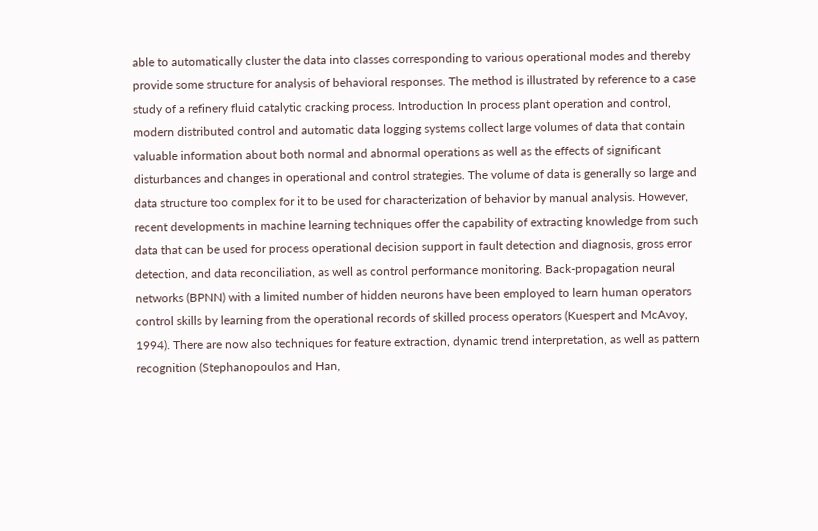able to automatically cluster the data into classes corresponding to various operational modes and thereby provide some structure for analysis of behavioral responses. The method is illustrated by reference to a case study of a refinery fluid catalytic cracking process. Introduction In process plant operation and control, modern distributed control and automatic data logging systems collect large volumes of data that contain valuable information about both normal and abnormal operations as well as the effects of significant disturbances and changes in operational and control strategies. The volume of data is generally so large and data structure too complex for it to be used for characterization of behavior by manual analysis. However, recent developments in machine learning techniques offer the capability of extracting knowledge from such data that can be used for process operational decision support in fault detection and diagnosis, gross error detection, and data reconciliation, as well as control performance monitoring. Back-propagation neural networks (BPNN) with a limited number of hidden neurons have been employed to learn human operators control skills by learning from the operational records of skilled process operators (Kuespert and McAvoy, 1994). There are now also techniques for feature extraction, dynamic trend interpretation, as well as pattern recognition (Stephanopoulos and Han,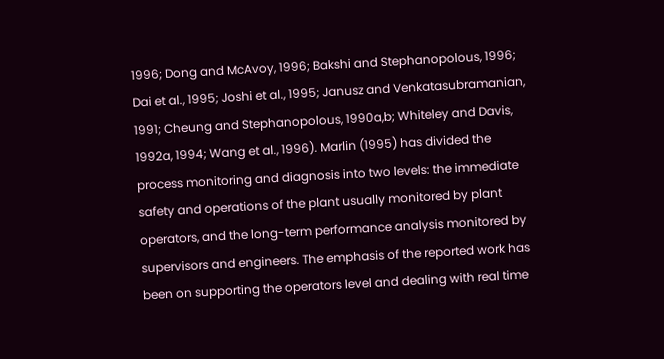1996; Dong and McAvoy, 1996; Bakshi and Stephanopolous, 1996; Dai et al., 1995; Joshi et al., 1995; Janusz and Venkatasubramanian, 1991; Cheung and Stephanopolous, 1990a,b; Whiteley and Davis, 1992a, 1994; Wang et al., 1996). Marlin (1995) has divided the process monitoring and diagnosis into two levels: the immediate safety and operations of the plant usually monitored by plant operators, and the long-term performance analysis monitored by supervisors and engineers. The emphasis of the reported work has been on supporting the operators level and dealing with real time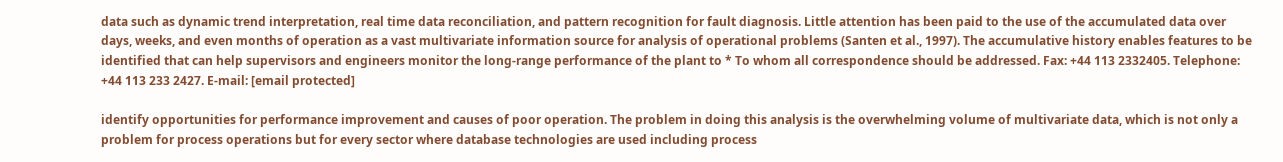data such as dynamic trend interpretation, real time data reconciliation, and pattern recognition for fault diagnosis. Little attention has been paid to the use of the accumulated data over days, weeks, and even months of operation as a vast multivariate information source for analysis of operational problems (Santen et al., 1997). The accumulative history enables features to be identified that can help supervisors and engineers monitor the long-range performance of the plant to * To whom all correspondence should be addressed. Fax: +44 113 2332405. Telephone: +44 113 233 2427. E-mail: [email protected]

identify opportunities for performance improvement and causes of poor operation. The problem in doing this analysis is the overwhelming volume of multivariate data, which is not only a problem for process operations but for every sector where database technologies are used including process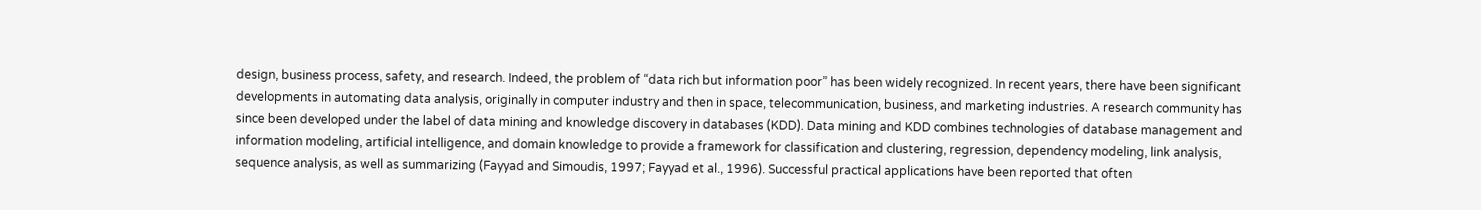design, business process, safety, and research. Indeed, the problem of “data rich but information poor” has been widely recognized. In recent years, there have been significant developments in automating data analysis, originally in computer industry and then in space, telecommunication, business, and marketing industries. A research community has since been developed under the label of data mining and knowledge discovery in databases (KDD). Data mining and KDD combines technologies of database management and information modeling, artificial intelligence, and domain knowledge to provide a framework for classification and clustering, regression, dependency modeling, link analysis, sequence analysis, as well as summarizing (Fayyad and Simoudis, 1997; Fayyad et al., 1996). Successful practical applications have been reported that often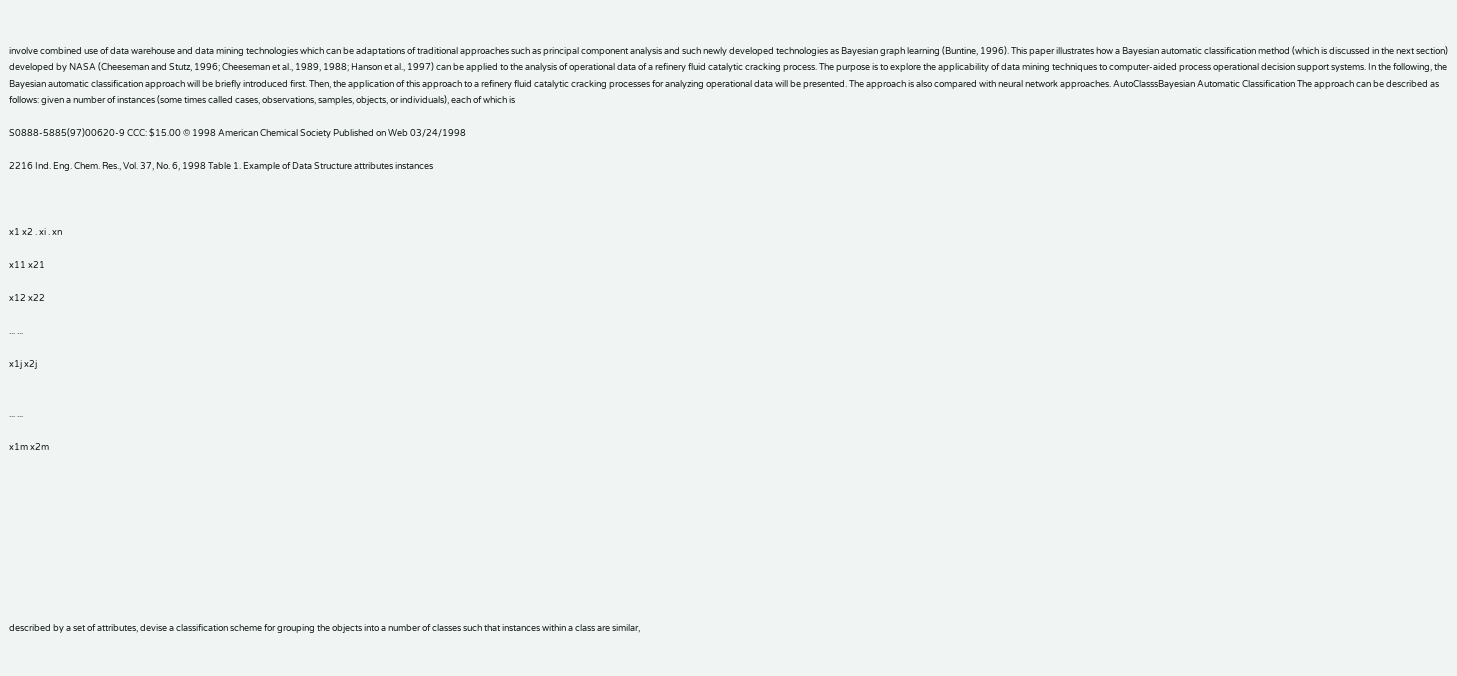involve combined use of data warehouse and data mining technologies which can be adaptations of traditional approaches such as principal component analysis and such newly developed technologies as Bayesian graph learning (Buntine, 1996). This paper illustrates how a Bayesian automatic classification method (which is discussed in the next section) developed by NASA (Cheeseman and Stutz, 1996; Cheeseman et al., 1989, 1988; Hanson et al., 1997) can be applied to the analysis of operational data of a refinery fluid catalytic cracking process. The purpose is to explore the applicability of data mining techniques to computer-aided process operational decision support systems. In the following, the Bayesian automatic classification approach will be briefly introduced first. Then, the application of this approach to a refinery fluid catalytic cracking processes for analyzing operational data will be presented. The approach is also compared with neural network approaches. AutoClasssBayesian Automatic Classification The approach can be described as follows: given a number of instances (some times called cases, observations, samples, objects, or individuals), each of which is

S0888-5885(97)00620-9 CCC: $15.00 © 1998 American Chemical Society Published on Web 03/24/1998

2216 Ind. Eng. Chem. Res., Vol. 37, No. 6, 1998 Table 1. Example of Data Structure attributes instances



x1 x2 . xi . xn

x11 x21

x12 x22

... ...

x1j x2j


... ...

x1m x2m










described by a set of attributes, devise a classification scheme for grouping the objects into a number of classes such that instances within a class are similar,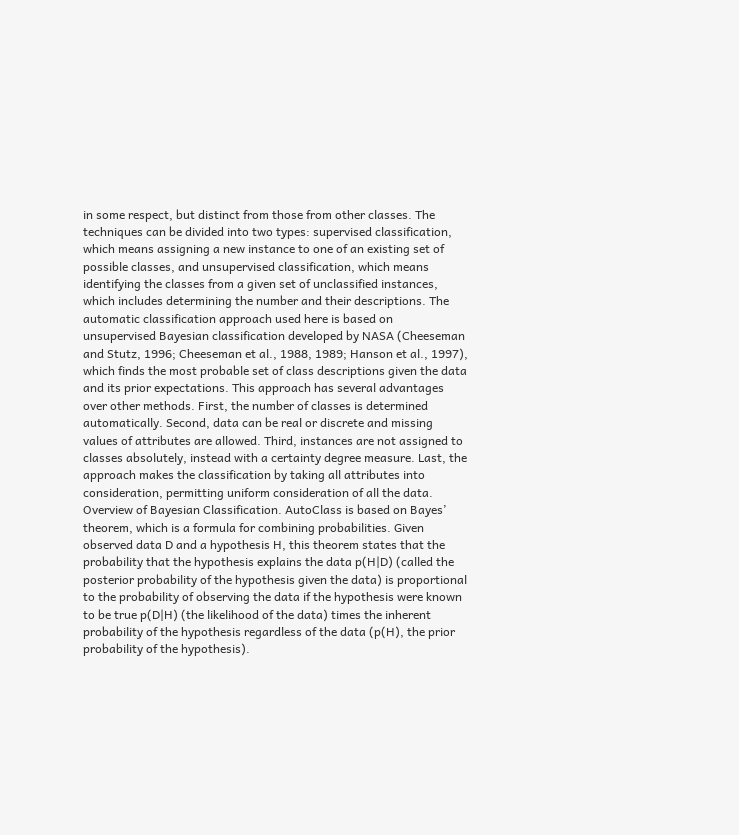in some respect, but distinct from those from other classes. The techniques can be divided into two types: supervised classification, which means assigning a new instance to one of an existing set of possible classes, and unsupervised classification, which means identifying the classes from a given set of unclassified instances, which includes determining the number and their descriptions. The automatic classification approach used here is based on unsupervised Bayesian classification developed by NASA (Cheeseman and Stutz, 1996; Cheeseman et al., 1988, 1989; Hanson et al., 1997), which finds the most probable set of class descriptions given the data and its prior expectations. This approach has several advantages over other methods. First, the number of classes is determined automatically. Second, data can be real or discrete and missing values of attributes are allowed. Third, instances are not assigned to classes absolutely, instead with a certainty degree measure. Last, the approach makes the classification by taking all attributes into consideration, permitting uniform consideration of all the data. Overview of Bayesian Classification. AutoClass is based on Bayes’ theorem, which is a formula for combining probabilities. Given observed data D and a hypothesis H, this theorem states that the probability that the hypothesis explains the data p(H|D) (called the posterior probability of the hypothesis given the data) is proportional to the probability of observing the data if the hypothesis were known to be true p(D|H) (the likelihood of the data) times the inherent probability of the hypothesis regardless of the data (p(H), the prior probability of the hypothesis).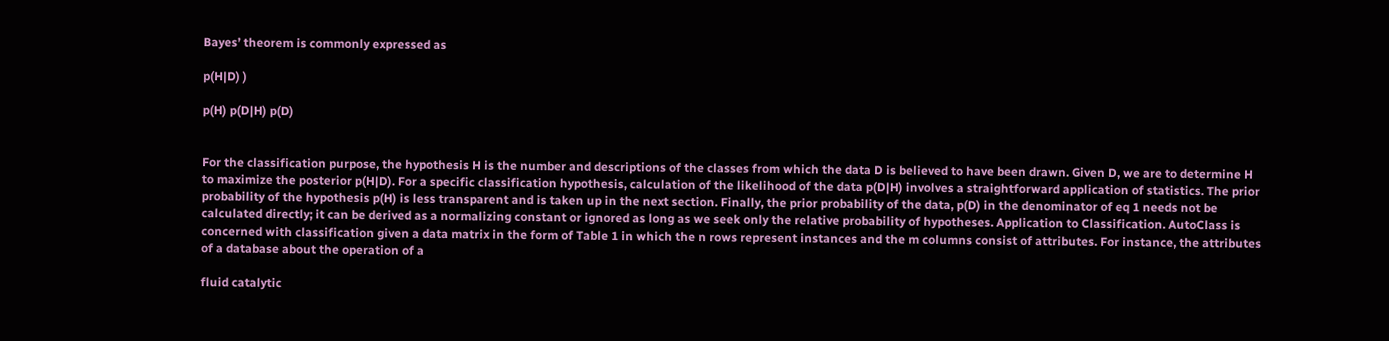Bayes’ theorem is commonly expressed as

p(H|D) )

p(H) p(D|H) p(D)


For the classification purpose, the hypothesis H is the number and descriptions of the classes from which the data D is believed to have been drawn. Given D, we are to determine H to maximize the posterior p(H|D). For a specific classification hypothesis, calculation of the likelihood of the data p(D|H) involves a straightforward application of statistics. The prior probability of the hypothesis p(H) is less transparent and is taken up in the next section. Finally, the prior probability of the data, p(D) in the denominator of eq 1 needs not be calculated directly; it can be derived as a normalizing constant or ignored as long as we seek only the relative probability of hypotheses. Application to Classification. AutoClass is concerned with classification given a data matrix in the form of Table 1 in which the n rows represent instances and the m columns consist of attributes. For instance, the attributes of a database about the operation of a

fluid catalytic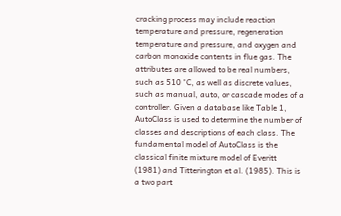cracking process may include reaction temperature and pressure, regeneration temperature and pressure, and oxygen and carbon monoxide contents in flue gas. The attributes are allowed to be real numbers, such as 510 °C, as well as discrete values, such as manual, auto, or cascade modes of a controller. Given a database like Table 1, AutoClass is used to determine the number of classes and descriptions of each class. The fundamental model of AutoClass is the classical finite mixture model of Everitt (1981) and Titterington et al. (1985). This is a two part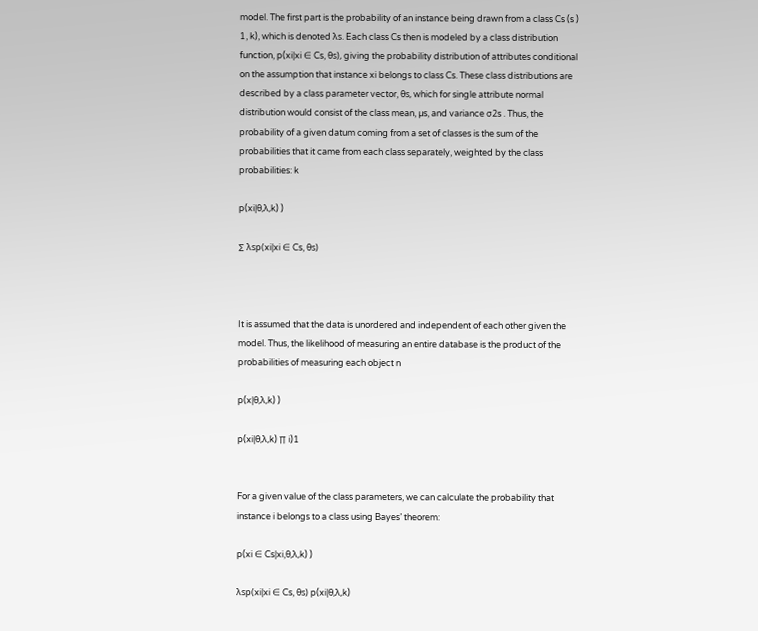model. The first part is the probability of an instance being drawn from a class Cs (s ) 1, k), which is denoted λs. Each class Cs then is modeled by a class distribution function, p(xi|xi ∈ Cs, θs), giving the probability distribution of attributes conditional on the assumption that instance xi belongs to class Cs. These class distributions are described by a class parameter vector, θs, which for single attribute normal distribution would consist of the class mean, µs, and variance σ2s . Thus, the probability of a given datum coming from a set of classes is the sum of the probabilities that it came from each class separately, weighted by the class probabilities: k

p(xi|θ,λ,k) )

∑ λsp(xi|xi ∈ Cs, θs)



It is assumed that the data is unordered and independent of each other given the model. Thus, the likelihood of measuring an entire database is the product of the probabilities of measuring each object n

p(x|θ,λ,k) )

p(xi|θ,λ,k) ∏ i)1


For a given value of the class parameters, we can calculate the probability that instance i belongs to a class using Bayes’ theorem:

p(xi ∈ Cs|xi,θ,λ,k) )

λsp(xi|xi ∈ Cs, θs) p(xi|θ,λ,k)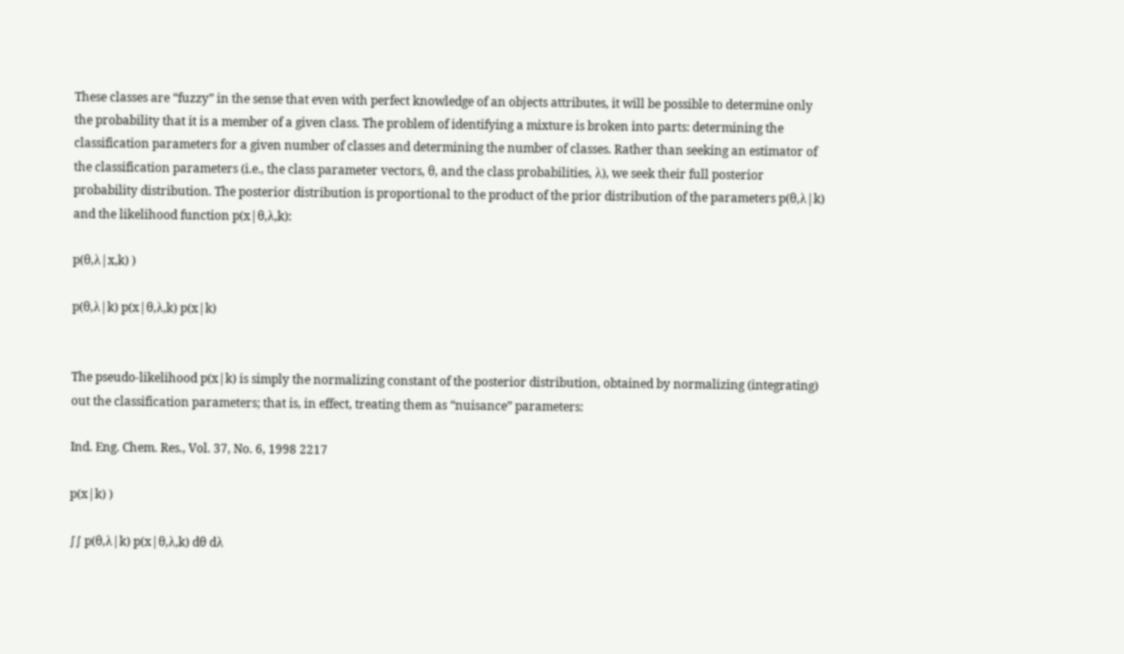These classes are “fuzzy” in the sense that even with perfect knowledge of an objects attributes, it will be possible to determine only the probability that it is a member of a given class. The problem of identifying a mixture is broken into parts: determining the classification parameters for a given number of classes and determining the number of classes. Rather than seeking an estimator of the classification parameters (i.e., the class parameter vectors, θ, and the class probabilities, λ), we seek their full posterior probability distribution. The posterior distribution is proportional to the product of the prior distribution of the parameters p(θ,λ|k) and the likelihood function p(x|θ,λ,k):

p(θ,λ|x,k) )

p(θ,λ|k) p(x|θ,λ,k) p(x|k)


The pseudo-likelihood p(x|k) is simply the normalizing constant of the posterior distribution, obtained by normalizing (integrating) out the classification parameters; that is, in effect, treating them as “nuisance” parameters:

Ind. Eng. Chem. Res., Vol. 37, No. 6, 1998 2217

p(x|k) )

∫∫ p(θ,λ|k) p(x|θ,λ,k) dθ dλ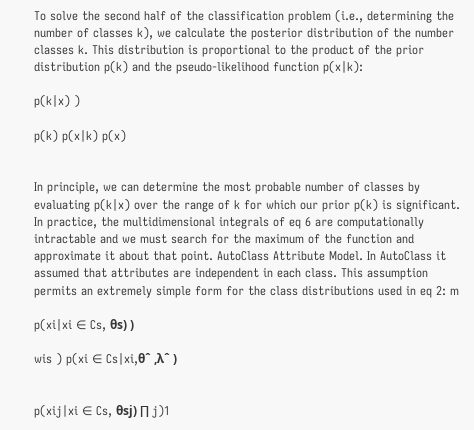To solve the second half of the classification problem (i.e., determining the number of classes k), we calculate the posterior distribution of the number classes k. This distribution is proportional to the product of the prior distribution p(k) and the pseudo-likelihood function p(x|k):

p(k|x) )

p(k) p(x|k) p(x)


In principle, we can determine the most probable number of classes by evaluating p(k|x) over the range of k for which our prior p(k) is significant. In practice, the multidimensional integrals of eq 6 are computationally intractable and we must search for the maximum of the function and approximate it about that point. AutoClass Attribute Model. In AutoClass it assumed that attributes are independent in each class. This assumption permits an extremely simple form for the class distributions used in eq 2: m

p(xi|xi ∈ Cs, θs) )

wis ) p(xi ∈ Cs|xi,θˆ ,λˆ )


p(xij|xi ∈ Cs, θsj) ∏ j)1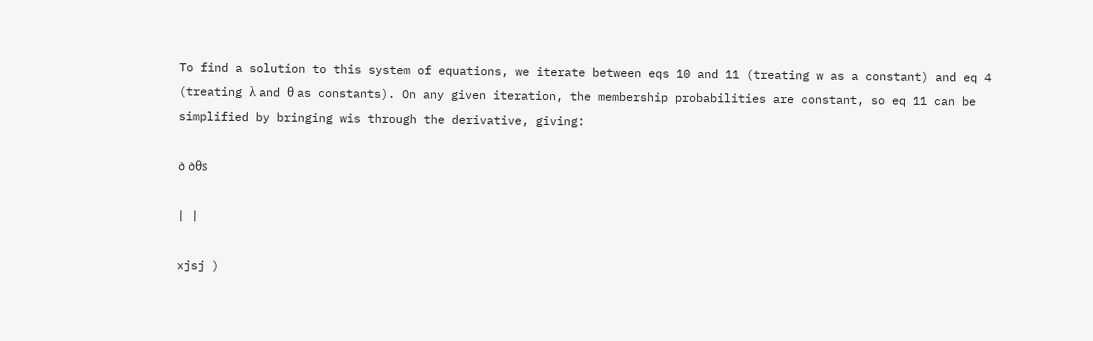To find a solution to this system of equations, we iterate between eqs 10 and 11 (treating w as a constant) and eq 4 (treating λ and θ as constants). On any given iteration, the membership probabilities are constant, so eq 11 can be simplified by bringing wis through the derivative, giving:

∂ ∂θs

| |

xjsj )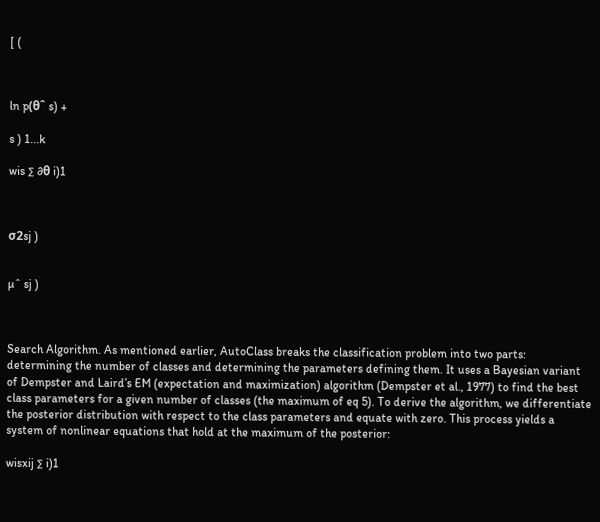[ (



ln p(θˆ s) +

s ) 1...k

wis ∑ ∂θ i)1



σ2sj )


µˆ sj )



Search Algorithm. As mentioned earlier, AutoClass breaks the classification problem into two parts: determining the number of classes and determining the parameters defining them. It uses a Bayesian variant of Dempster and Laird’s EM (expectation and maximization) algorithm (Dempster et al., 1977) to find the best class parameters for a given number of classes (the maximum of eq 5). To derive the algorithm, we differentiate the posterior distribution with respect to the class parameters and equate with zero. This process yields a system of nonlinear equations that hold at the maximum of the posterior:

wisxij ∑ i)1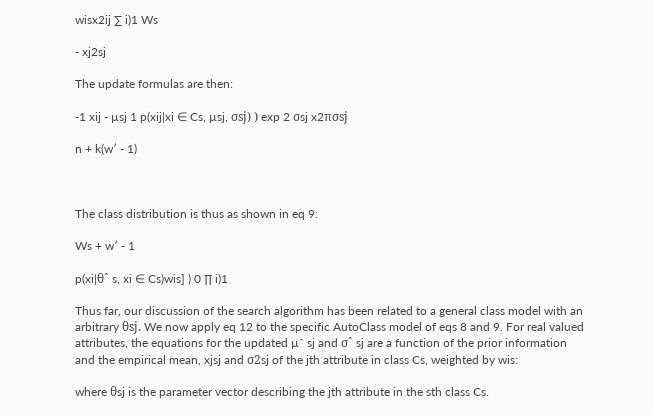wisx2ij ∑ i)1 Ws

- xj2sj

The update formulas are then:

-1 xij - µsj 1 p(xij|xi ∈ Cs, µsj, σsj) ) exp 2 σsj x2πσsj

n + k(w′ - 1)



The class distribution is thus as shown in eq 9:

Ws + w′ - 1

p(xi|θˆ s, xi ∈ Cs)wis] ) 0 ∏ i)1

Thus far, our discussion of the search algorithm has been related to a general class model with an arbitrary θsj. We now apply eq 12 to the specific AutoClass model of eqs 8 and 9. For real valued attributes, the equations for the updated µˆ sj and σˆ sj are a function of the prior information and the empirical mean, xjsj and σ2sj of the jth attribute in class Cs, weighted by wis:

where θsj is the parameter vector describing the jth attribute in the sth class Cs.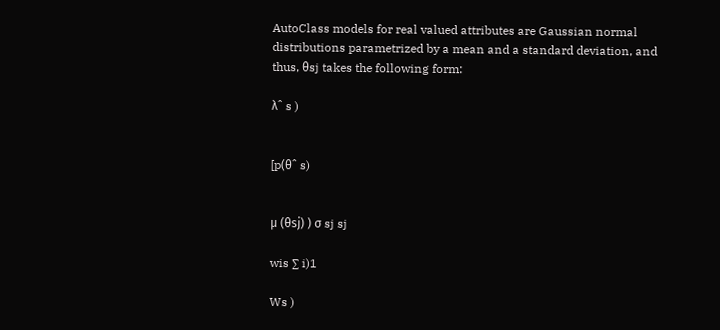AutoClass models for real valued attributes are Gaussian normal distributions parametrized by a mean and a standard deviation, and thus, θsj takes the following form:

λˆ s )


[p(θˆ s)


µ (θsj) ) σ sj sj

wis ∑ i)1

Ws )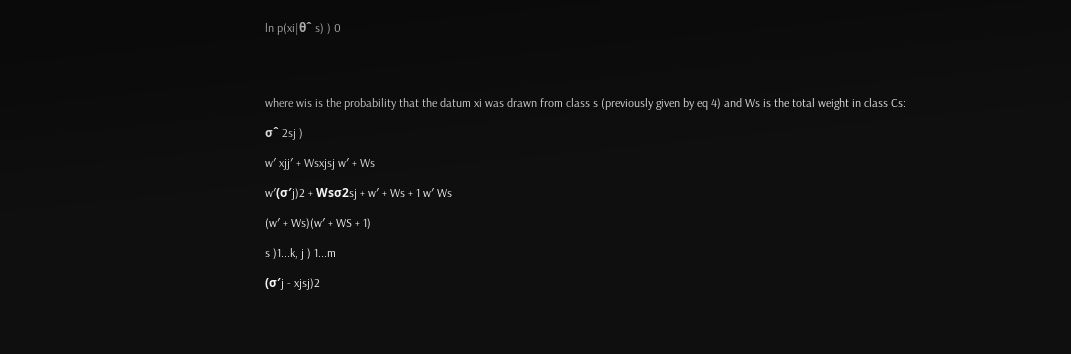ln p(xi|θˆ s) ) 0




where wis is the probability that the datum xi was drawn from class s (previously given by eq 4) and Ws is the total weight in class Cs:

σˆ 2sj )

w′ xjj′ + Wsxjsj w′ + Ws

w′(σ′j)2 + Wsσ2sj + w′ + Ws + 1 w′ Ws

(w′ + Ws)(w′ + WS + 1)

s )1...k, j ) 1...m

(σ′j - xjsj)2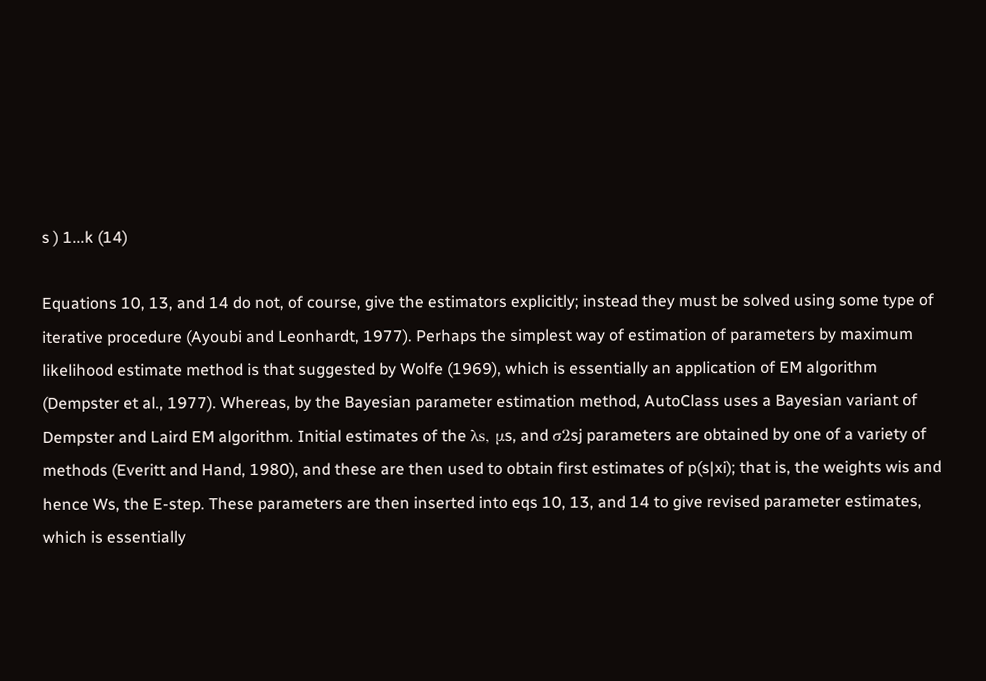s ) 1...k (14)

Equations 10, 13, and 14 do not, of course, give the estimators explicitly; instead they must be solved using some type of iterative procedure (Ayoubi and Leonhardt, 1977). Perhaps the simplest way of estimation of parameters by maximum likelihood estimate method is that suggested by Wolfe (1969), which is essentially an application of EM algorithm (Dempster et al., 1977). Whereas, by the Bayesian parameter estimation method, AutoClass uses a Bayesian variant of Dempster and Laird EM algorithm. Initial estimates of the λs, µs, and σ2sj parameters are obtained by one of a variety of methods (Everitt and Hand, 1980), and these are then used to obtain first estimates of p(s|xi); that is, the weights wis and hence Ws, the E-step. These parameters are then inserted into eqs 10, 13, and 14 to give revised parameter estimates, which is essentially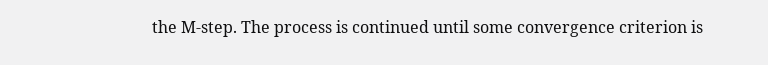the M-step. The process is continued until some convergence criterion is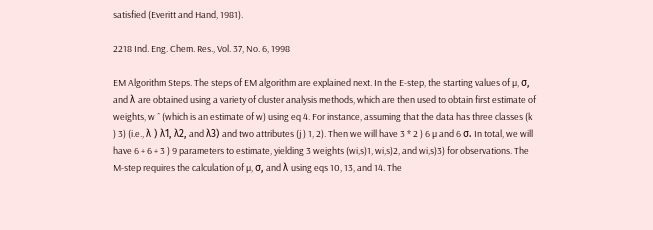satisfied (Everitt and Hand, 1981).

2218 Ind. Eng. Chem. Res., Vol. 37, No. 6, 1998

EM Algorithm Steps. The steps of EM algorithm are explained next. In the E-step, the starting values of µ, σ, and λ are obtained using a variety of cluster analysis methods, which are then used to obtain first estimate of weights, w ˆ (which is an estimate of w) using eq 4. For instance, assuming that the data has three classes (k ) 3) (i.e., λ ) λ1, λ2, and λ3) and two attributes (j ) 1, 2). Then we will have 3 * 2 ) 6 µ and 6 σ. In total, we will have 6 + 6 + 3 ) 9 parameters to estimate, yielding 3 weights (wi,s)1, wi,s)2, and wi,s)3) for observations. The M-step requires the calculation of µ, σ, and λ using eqs 10, 13, and 14. The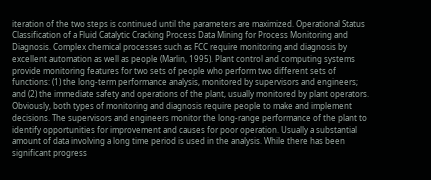iteration of the two steps is continued until the parameters are maximized. Operational Status Classification of a Fluid Catalytic Cracking Process Data Mining for Process Monitoring and Diagnosis. Complex chemical processes such as FCC require monitoring and diagnosis by excellent automation as well as people (Marlin, 1995). Plant control and computing systems provide monitoring features for two sets of people who perform two different sets of functions: (1) the long-term performance analysis, monitored by supervisors and engineers; and (2) the immediate safety and operations of the plant, usually monitored by plant operators. Obviously, both types of monitoring and diagnosis require people to make and implement decisions. The supervisors and engineers monitor the long-range performance of the plant to identify opportunities for improvement and causes for poor operation. Usually a substantial amount of data involving a long time period is used in the analysis. While there has been significant progress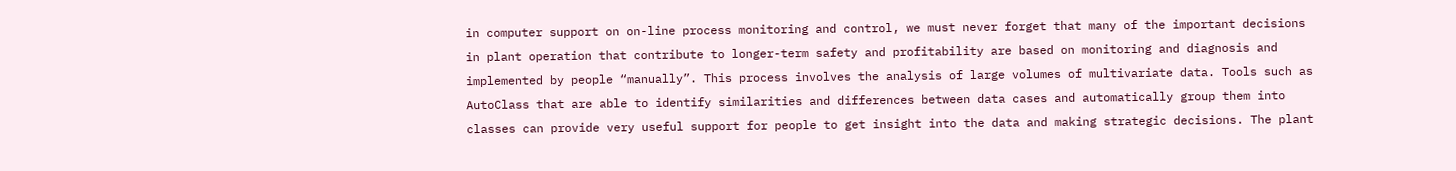in computer support on on-line process monitoring and control, we must never forget that many of the important decisions in plant operation that contribute to longer-term safety and profitability are based on monitoring and diagnosis and implemented by people “manually”. This process involves the analysis of large volumes of multivariate data. Tools such as AutoClass that are able to identify similarities and differences between data cases and automatically group them into classes can provide very useful support for people to get insight into the data and making strategic decisions. The plant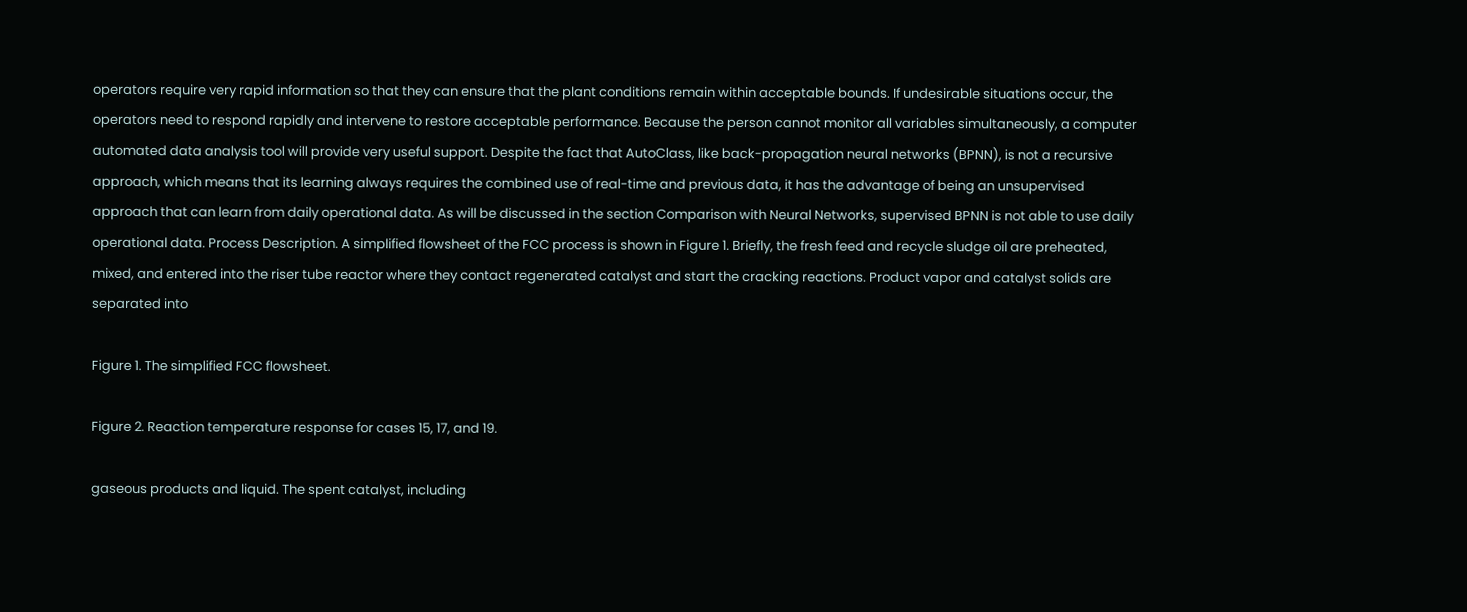operators require very rapid information so that they can ensure that the plant conditions remain within acceptable bounds. If undesirable situations occur, the operators need to respond rapidly and intervene to restore acceptable performance. Because the person cannot monitor all variables simultaneously, a computer automated data analysis tool will provide very useful support. Despite the fact that AutoClass, like back-propagation neural networks (BPNN), is not a recursive approach, which means that its learning always requires the combined use of real-time and previous data, it has the advantage of being an unsupervised approach that can learn from daily operational data. As will be discussed in the section Comparison with Neural Networks, supervised BPNN is not able to use daily operational data. Process Description. A simplified flowsheet of the FCC process is shown in Figure 1. Briefly, the fresh feed and recycle sludge oil are preheated, mixed, and entered into the riser tube reactor where they contact regenerated catalyst and start the cracking reactions. Product vapor and catalyst solids are separated into

Figure 1. The simplified FCC flowsheet.

Figure 2. Reaction temperature response for cases 15, 17, and 19.

gaseous products and liquid. The spent catalyst, including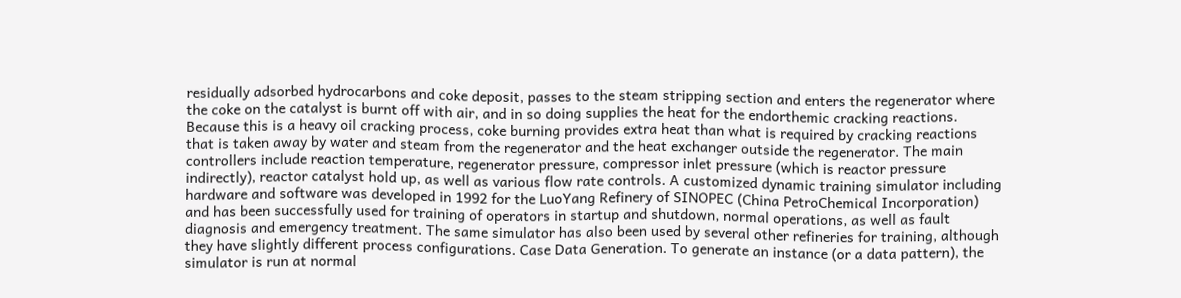residually adsorbed hydrocarbons and coke deposit, passes to the steam stripping section and enters the regenerator where the coke on the catalyst is burnt off with air, and in so doing supplies the heat for the endorthemic cracking reactions. Because this is a heavy oil cracking process, coke burning provides extra heat than what is required by cracking reactions that is taken away by water and steam from the regenerator and the heat exchanger outside the regenerator. The main controllers include reaction temperature, regenerator pressure, compressor inlet pressure (which is reactor pressure indirectly), reactor catalyst hold up, as well as various flow rate controls. A customized dynamic training simulator including hardware and software was developed in 1992 for the LuoYang Refinery of SINOPEC (China PetroChemical Incorporation) and has been successfully used for training of operators in startup and shutdown, normal operations, as well as fault diagnosis and emergency treatment. The same simulator has also been used by several other refineries for training, although they have slightly different process configurations. Case Data Generation. To generate an instance (or a data pattern), the simulator is run at normal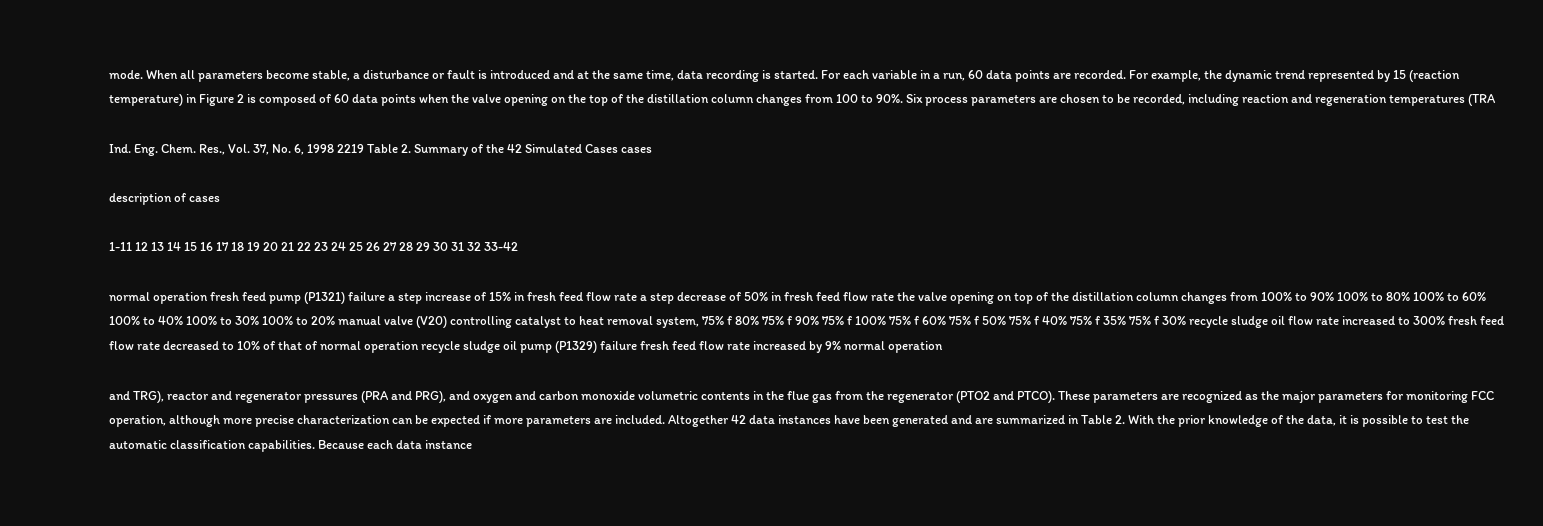mode. When all parameters become stable, a disturbance or fault is introduced and at the same time, data recording is started. For each variable in a run, 60 data points are recorded. For example, the dynamic trend represented by 15 (reaction temperature) in Figure 2 is composed of 60 data points when the valve opening on the top of the distillation column changes from 100 to 90%. Six process parameters are chosen to be recorded, including reaction and regeneration temperatures (TRA

Ind. Eng. Chem. Res., Vol. 37, No. 6, 1998 2219 Table 2. Summary of the 42 Simulated Cases cases

description of cases

1-11 12 13 14 15 16 17 18 19 20 21 22 23 24 25 26 27 28 29 30 31 32 33-42

normal operation fresh feed pump (P1321) failure a step increase of 15% in fresh feed flow rate a step decrease of 50% in fresh feed flow rate the valve opening on top of the distillation column changes from 100% to 90% 100% to 80% 100% to 60% 100% to 40% 100% to 30% 100% to 20% manual valve (V20) controlling catalyst to heat removal system, 75% f 80% 75% f 90% 75% f 100% 75% f 60% 75% f 50% 75% f 40% 75% f 35% 75% f 30% recycle sludge oil flow rate increased to 300% fresh feed flow rate decreased to 10% of that of normal operation recycle sludge oil pump (P1329) failure fresh feed flow rate increased by 9% normal operation

and TRG), reactor and regenerator pressures (PRA and PRG), and oxygen and carbon monoxide volumetric contents in the flue gas from the regenerator (PTO2 and PTCO). These parameters are recognized as the major parameters for monitoring FCC operation, although more precise characterization can be expected if more parameters are included. Altogether 42 data instances have been generated and are summarized in Table 2. With the prior knowledge of the data, it is possible to test the automatic classification capabilities. Because each data instance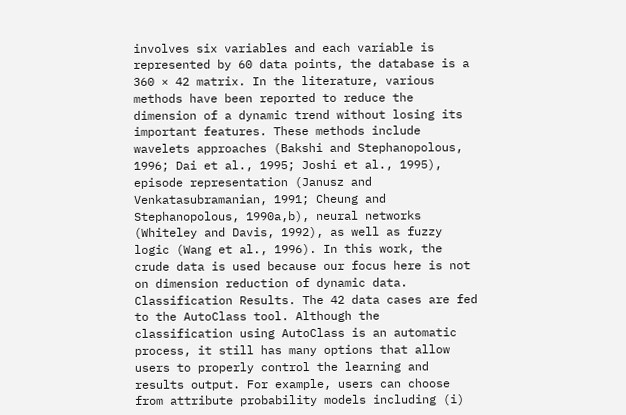involves six variables and each variable is represented by 60 data points, the database is a 360 × 42 matrix. In the literature, various methods have been reported to reduce the dimension of a dynamic trend without losing its important features. These methods include wavelets approaches (Bakshi and Stephanopolous, 1996; Dai et al., 1995; Joshi et al., 1995), episode representation (Janusz and Venkatasubramanian, 1991; Cheung and Stephanopolous, 1990a,b), neural networks (Whiteley and Davis, 1992), as well as fuzzy logic (Wang et al., 1996). In this work, the crude data is used because our focus here is not on dimension reduction of dynamic data. Classification Results. The 42 data cases are fed to the AutoClass tool. Although the classification using AutoClass is an automatic process, it still has many options that allow users to properly control the learning and results output. For example, users can choose from attribute probability models including (i)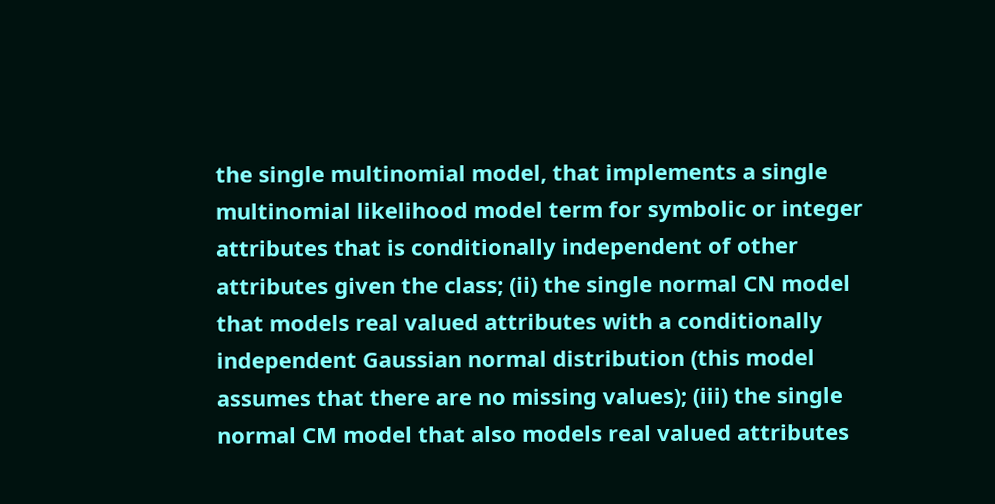the single multinomial model, that implements a single multinomial likelihood model term for symbolic or integer attributes that is conditionally independent of other attributes given the class; (ii) the single normal CN model that models real valued attributes with a conditionally independent Gaussian normal distribution (this model assumes that there are no missing values); (iii) the single normal CM model that also models real valued attributes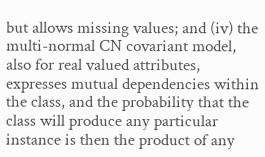but allows missing values; and (iv) the multi-normal CN covariant model, also for real valued attributes, expresses mutual dependencies within the class, and the probability that the class will produce any particular instance is then the product of any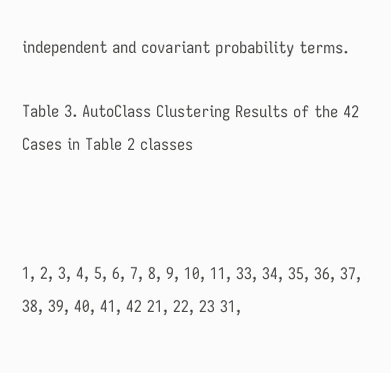independent and covariant probability terms.

Table 3. AutoClass Clustering Results of the 42 Cases in Table 2 classes



1, 2, 3, 4, 5, 6, 7, 8, 9, 10, 11, 33, 34, 35, 36, 37, 38, 39, 40, 41, 42 21, 22, 23 31,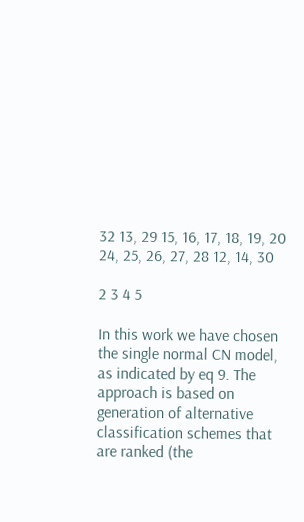32 13, 29 15, 16, 17, 18, 19, 20 24, 25, 26, 27, 28 12, 14, 30

2 3 4 5

In this work we have chosen the single normal CN model, as indicated by eq 9. The approach is based on generation of alternative classification schemes that are ranked (the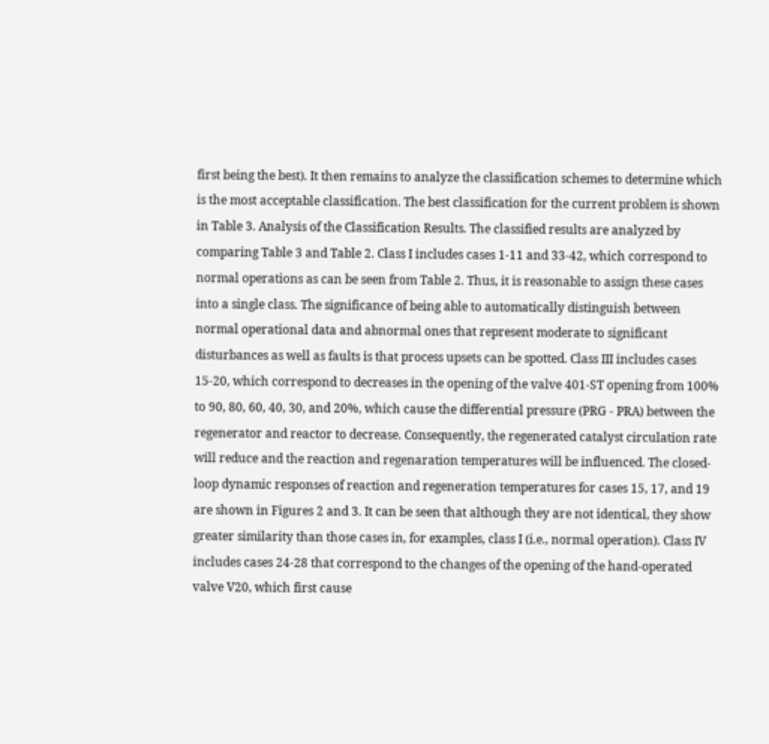first being the best). It then remains to analyze the classification schemes to determine which is the most acceptable classification. The best classification for the current problem is shown in Table 3. Analysis of the Classification Results. The classified results are analyzed by comparing Table 3 and Table 2. Class I includes cases 1-11 and 33-42, which correspond to normal operations as can be seen from Table 2. Thus, it is reasonable to assign these cases into a single class. The significance of being able to automatically distinguish between normal operational data and abnormal ones that represent moderate to significant disturbances as well as faults is that process upsets can be spotted. Class III includes cases 15-20, which correspond to decreases in the opening of the valve 401-ST opening from 100% to 90, 80, 60, 40, 30, and 20%, which cause the differential pressure (PRG - PRA) between the regenerator and reactor to decrease. Consequently, the regenerated catalyst circulation rate will reduce and the reaction and regenaration temperatures will be influenced. The closed-loop dynamic responses of reaction and regeneration temperatures for cases 15, 17, and 19 are shown in Figures 2 and 3. It can be seen that although they are not identical, they show greater similarity than those cases in, for examples, class I (i.e., normal operation). Class IV includes cases 24-28 that correspond to the changes of the opening of the hand-operated valve V20, which first cause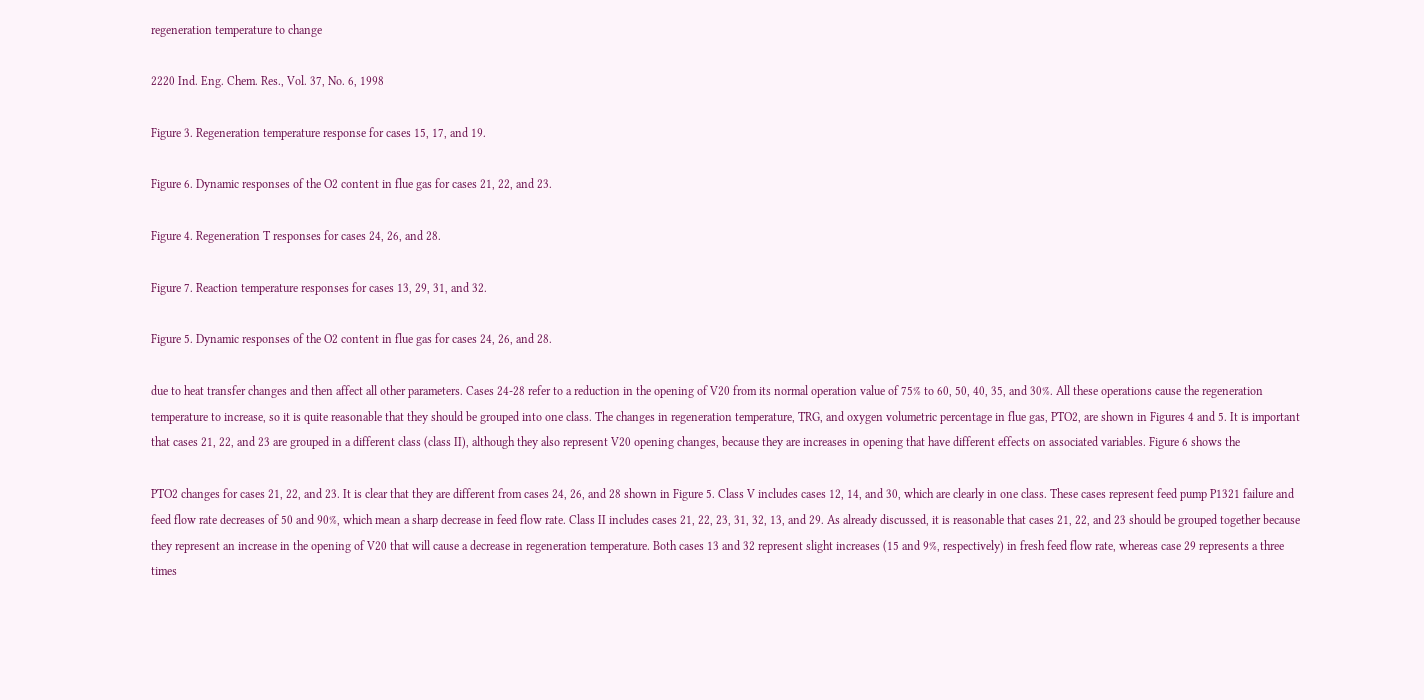regeneration temperature to change

2220 Ind. Eng. Chem. Res., Vol. 37, No. 6, 1998

Figure 3. Regeneration temperature response for cases 15, 17, and 19.

Figure 6. Dynamic responses of the O2 content in flue gas for cases 21, 22, and 23.

Figure 4. Regeneration T responses for cases 24, 26, and 28.

Figure 7. Reaction temperature responses for cases 13, 29, 31, and 32.

Figure 5. Dynamic responses of the O2 content in flue gas for cases 24, 26, and 28.

due to heat transfer changes and then affect all other parameters. Cases 24-28 refer to a reduction in the opening of V20 from its normal operation value of 75% to 60, 50, 40, 35, and 30%. All these operations cause the regeneration temperature to increase, so it is quite reasonable that they should be grouped into one class. The changes in regeneration temperature, TRG, and oxygen volumetric percentage in flue gas, PTO2, are shown in Figures 4 and 5. It is important that cases 21, 22, and 23 are grouped in a different class (class II), although they also represent V20 opening changes, because they are increases in opening that have different effects on associated variables. Figure 6 shows the

PTO2 changes for cases 21, 22, and 23. It is clear that they are different from cases 24, 26, and 28 shown in Figure 5. Class V includes cases 12, 14, and 30, which are clearly in one class. These cases represent feed pump P1321 failure and feed flow rate decreases of 50 and 90%, which mean a sharp decrease in feed flow rate. Class II includes cases 21, 22, 23, 31, 32, 13, and 29. As already discussed, it is reasonable that cases 21, 22, and 23 should be grouped together because they represent an increase in the opening of V20 that will cause a decrease in regeneration temperature. Both cases 13 and 32 represent slight increases (15 and 9%, respectively) in fresh feed flow rate, whereas case 29 represents a three times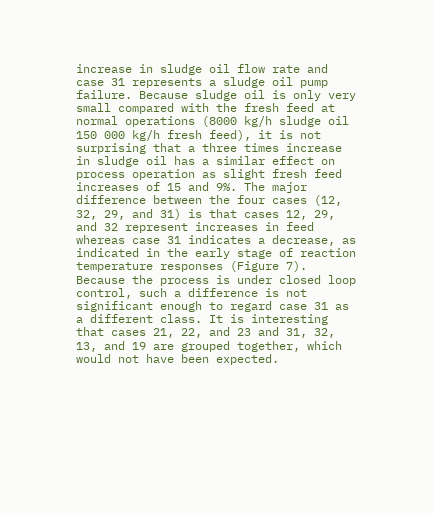increase in sludge oil flow rate and case 31 represents a sludge oil pump failure. Because sludge oil is only very small compared with the fresh feed at normal operations (8000 kg/h sludge oil 150 000 kg/h fresh feed), it is not surprising that a three times increase in sludge oil has a similar effect on process operation as slight fresh feed increases of 15 and 9%. The major difference between the four cases (12, 32, 29, and 31) is that cases 12, 29, and 32 represent increases in feed whereas case 31 indicates a decrease, as indicated in the early stage of reaction temperature responses (Figure 7). Because the process is under closed loop control, such a difference is not significant enough to regard case 31 as a different class. It is interesting that cases 21, 22, and 23 and 31, 32, 13, and 19 are grouped together, which would not have been expected.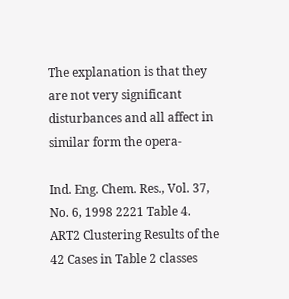The explanation is that they are not very significant disturbances and all affect in similar form the opera-

Ind. Eng. Chem. Res., Vol. 37, No. 6, 1998 2221 Table 4. ART2 Clustering Results of the 42 Cases in Table 2 classes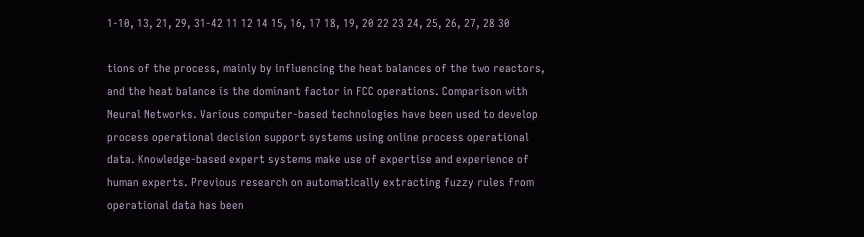1-10, 13, 21, 29, 31-42 11 12 14 15, 16, 17 18, 19, 20 22 23 24, 25, 26, 27, 28 30

tions of the process, mainly by influencing the heat balances of the two reactors, and the heat balance is the dominant factor in FCC operations. Comparison with Neural Networks. Various computer-based technologies have been used to develop process operational decision support systems using online process operational data. Knowledge-based expert systems make use of expertise and experience of human experts. Previous research on automatically extracting fuzzy rules from operational data has been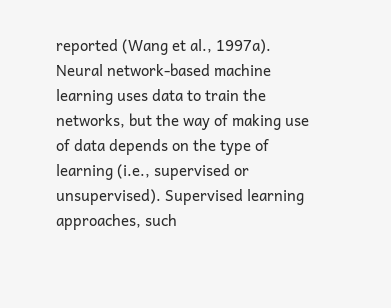reported (Wang et al., 1997a). Neural network-based machine learning uses data to train the networks, but the way of making use of data depends on the type of learning (i.e., supervised or unsupervised). Supervised learning approaches, such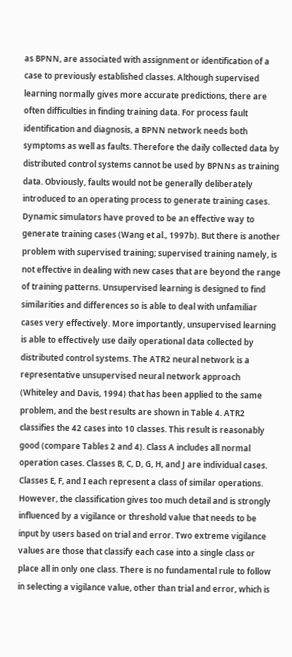as BPNN, are associated with assignment or identification of a case to previously established classes. Although supervised learning normally gives more accurate predictions, there are often difficulties in finding training data. For process fault identification and diagnosis, a BPNN network needs both symptoms as well as faults. Therefore the daily collected data by distributed control systems cannot be used by BPNNs as training data. Obviously, faults would not be generally deliberately introduced to an operating process to generate training cases. Dynamic simulators have proved to be an effective way to generate training cases (Wang et al., 1997b). But there is another problem with supervised training; supervised training namely, is not effective in dealing with new cases that are beyond the range of training patterns. Unsupervised learning is designed to find similarities and differences so is able to deal with unfamiliar cases very effectively. More importantly, unsupervised learning is able to effectively use daily operational data collected by distributed control systems. The ATR2 neural network is a representative unsupervised neural network approach (Whiteley and Davis, 1994) that has been applied to the same problem, and the best results are shown in Table 4. ATR2 classifies the 42 cases into 10 classes. This result is reasonably good (compare Tables 2 and 4). Class A includes all normal operation cases. Classes B, C, D, G, H, and J are individual cases. Classes E, F, and I each represent a class of similar operations. However, the classification gives too much detail and is strongly influenced by a vigilance or threshold value that needs to be input by users based on trial and error. Two extreme vigilance values are those that classify each case into a single class or place all in only one class. There is no fundamental rule to follow in selecting a vigilance value, other than trial and error, which is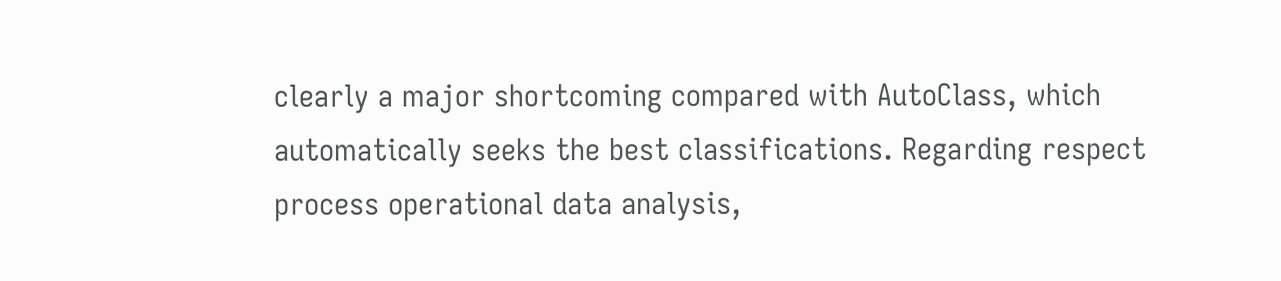clearly a major shortcoming compared with AutoClass, which automatically seeks the best classifications. Regarding respect process operational data analysis,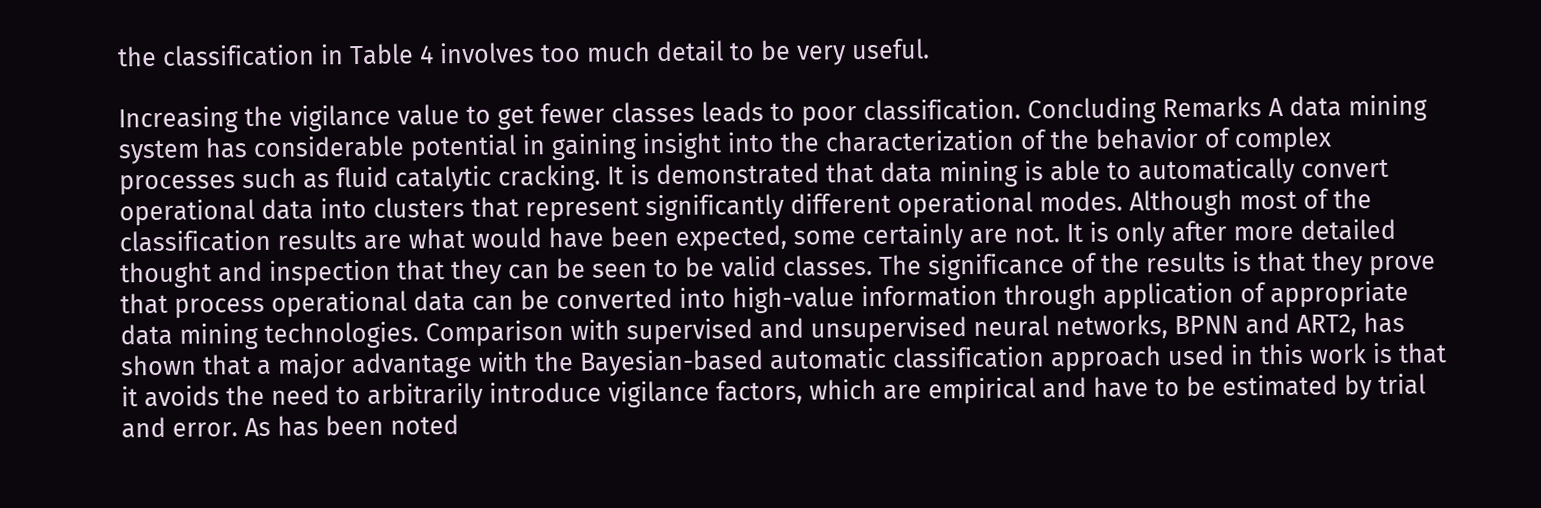the classification in Table 4 involves too much detail to be very useful.

Increasing the vigilance value to get fewer classes leads to poor classification. Concluding Remarks A data mining system has considerable potential in gaining insight into the characterization of the behavior of complex processes such as fluid catalytic cracking. It is demonstrated that data mining is able to automatically convert operational data into clusters that represent significantly different operational modes. Although most of the classification results are what would have been expected, some certainly are not. It is only after more detailed thought and inspection that they can be seen to be valid classes. The significance of the results is that they prove that process operational data can be converted into high-value information through application of appropriate data mining technologies. Comparison with supervised and unsupervised neural networks, BPNN and ART2, has shown that a major advantage with the Bayesian-based automatic classification approach used in this work is that it avoids the need to arbitrarily introduce vigilance factors, which are empirical and have to be estimated by trial and error. As has been noted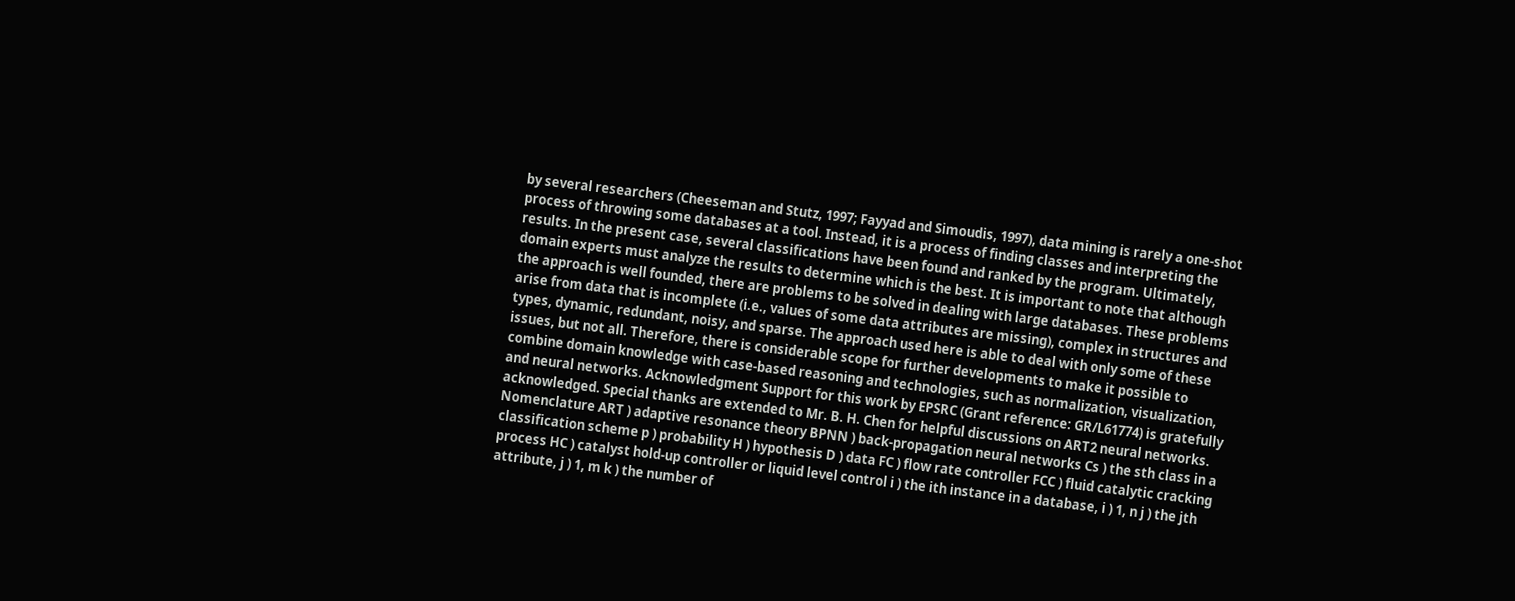by several researchers (Cheeseman and Stutz, 1997; Fayyad and Simoudis, 1997), data mining is rarely a one-shot process of throwing some databases at a tool. Instead, it is a process of finding classes and interpreting the results. In the present case, several classifications have been found and ranked by the program. Ultimately, domain experts must analyze the results to determine which is the best. It is important to note that although the approach is well founded, there are problems to be solved in dealing with large databases. These problems arise from data that is incomplete (i.e., values of some data attributes are missing), complex in structures and types, dynamic, redundant, noisy, and sparse. The approach used here is able to deal with only some of these issues, but not all. Therefore, there is considerable scope for further developments to make it possible to combine domain knowledge with case-based reasoning and technologies, such as normalization, visualization, and neural networks. Acknowledgment Support for this work by EPSRC (Grant reference: GR/L61774) is gratefully acknowledged. Special thanks are extended to Mr. B. H. Chen for helpful discussions on ART2 neural networks. Nomenclature ART ) adaptive resonance theory BPNN ) back-propagation neural networks Cs ) the sth class in a classification scheme p ) probability H ) hypothesis D ) data FC ) flow rate controller FCC ) fluid catalytic cracking process HC ) catalyst hold-up controller or liquid level control i ) the ith instance in a database, i ) 1, n j ) the jth attribute, j ) 1, m k ) the number of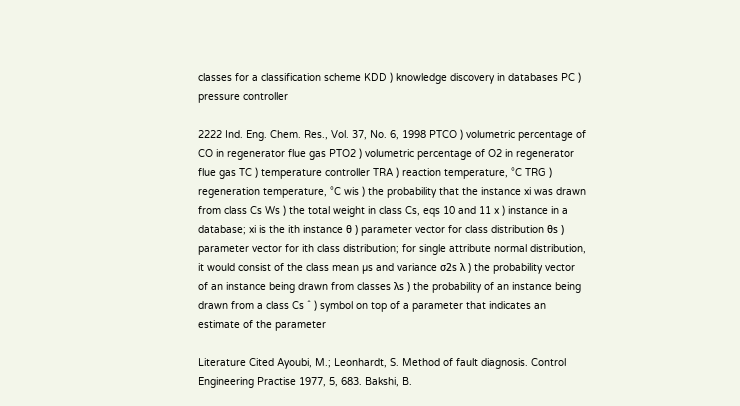classes for a classification scheme KDD ) knowledge discovery in databases PC ) pressure controller

2222 Ind. Eng. Chem. Res., Vol. 37, No. 6, 1998 PTCO ) volumetric percentage of CO in regenerator flue gas PTO2 ) volumetric percentage of O2 in regenerator flue gas TC ) temperature controller TRA ) reaction temperature, °C TRG ) regeneration temperature, °C wis ) the probability that the instance xi was drawn from class Cs Ws ) the total weight in class Cs, eqs 10 and 11 x ) instance in a database; xi is the ith instance θ ) parameter vector for class distribution θs ) parameter vector for ith class distribution; for single attribute normal distribution, it would consist of the class mean µs and variance σ2s λ ) the probability vector of an instance being drawn from classes λs ) the probability of an instance being drawn from a class Cs ˆ ) symbol on top of a parameter that indicates an estimate of the parameter

Literature Cited Ayoubi, M.; Leonhardt, S. Method of fault diagnosis. Control Engineering Practise 1977, 5, 683. Bakshi, B.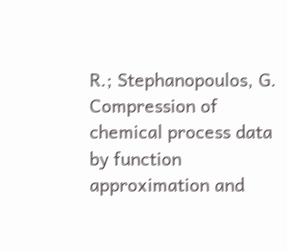R.; Stephanopoulos, G. Compression of chemical process data by function approximation and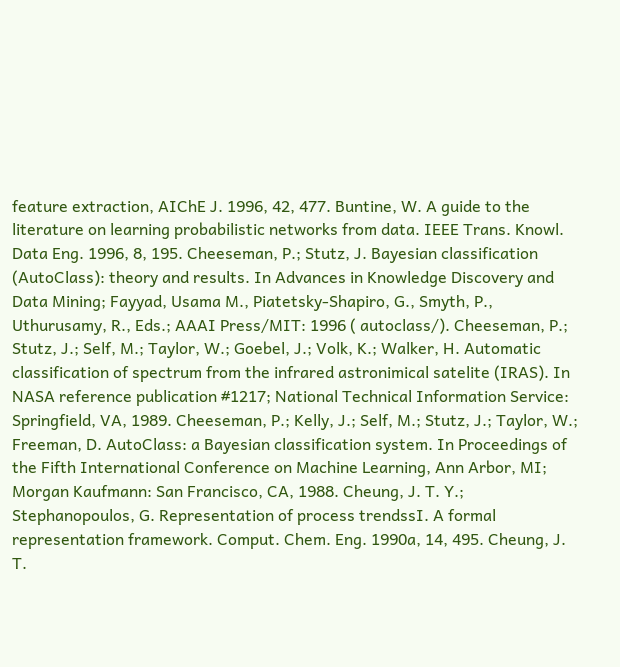feature extraction, AIChE J. 1996, 42, 477. Buntine, W. A guide to the literature on learning probabilistic networks from data. IEEE Trans. Knowl. Data Eng. 1996, 8, 195. Cheeseman, P.; Stutz, J. Bayesian classification (AutoClass): theory and results. In Advances in Knowledge Discovery and Data Mining; Fayyad, Usama M., Piatetsky-Shapiro, G., Smyth, P., Uthurusamy, R., Eds.; AAAI Press/MIT: 1996 ( autoclass/). Cheeseman, P.; Stutz, J.; Self, M.; Taylor, W.; Goebel, J.; Volk, K.; Walker, H. Automatic classification of spectrum from the infrared astronimical satelite (IRAS). In NASA reference publication #1217; National Technical Information Service: Springfield, VA, 1989. Cheeseman, P.; Kelly, J.; Self, M.; Stutz, J.; Taylor, W.; Freeman, D. AutoClass: a Bayesian classification system. In Proceedings of the Fifth International Conference on Machine Learning, Ann Arbor, MI; Morgan Kaufmann: San Francisco, CA, 1988. Cheung, J. T. Y.; Stephanopoulos, G. Representation of process trendssI. A formal representation framework. Comput. Chem. Eng. 1990a, 14, 495. Cheung, J. T.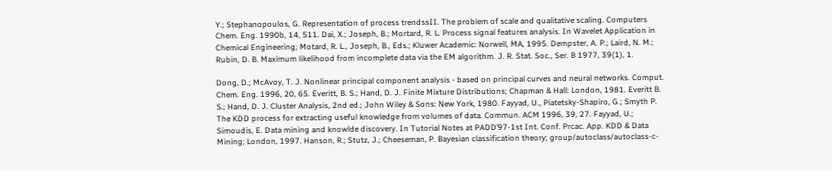Y.; Stephanopoulos, G. Representation of process trendssII. The problem of scale and qualitative scaling. Computers Chem. Eng. 1990b, 14, 511. Dai, X.; Joseph, B.; Mortard, R. L. Process signal features analysis. In Wavelet Application in Chemical Engineering; Motard, R. L., Joseph, B., Eds.; Kluwer Academic: Norwell, MA, 1995. Dempster, A. P.; Laird, N. M.; Rubin, D. B. Maximum likelihood from incomplete data via the EM algorithm. J. R. Stat. Soc., Ser. B 1977, 39(1), 1.

Dong, D.; McAvoy, T. J. Nonlinear principal component analysis - based on principal curves and neural networks. Comput. Chem. Eng. 1996, 20, 65. Everitt, B. S.; Hand, D. J. Finite Mixture Distributions; Chapman & Hall: London, 1981. Everitt B. S.; Hand, D. J. Cluster Analysis, 2nd ed.; John Wiley & Sons: New York, 1980. Fayyad, U., Piatetsky-Shapiro, G.; Smyth P. The KDD process for extracting useful knowledge from volumes of data. Commun. ACM 1996, 39, 27. Fayyad, U.; Simoudis, E. Data mining and knowlde discovery. In Tutorial Notes at PADD’97-1st Int. Conf. Prcac. App. KDD & Data Mining; London, 1997. Hanson, R.; Stutz, J.; Cheeseman, P. Bayesian classification theory; group/autoclass/autoclass-c-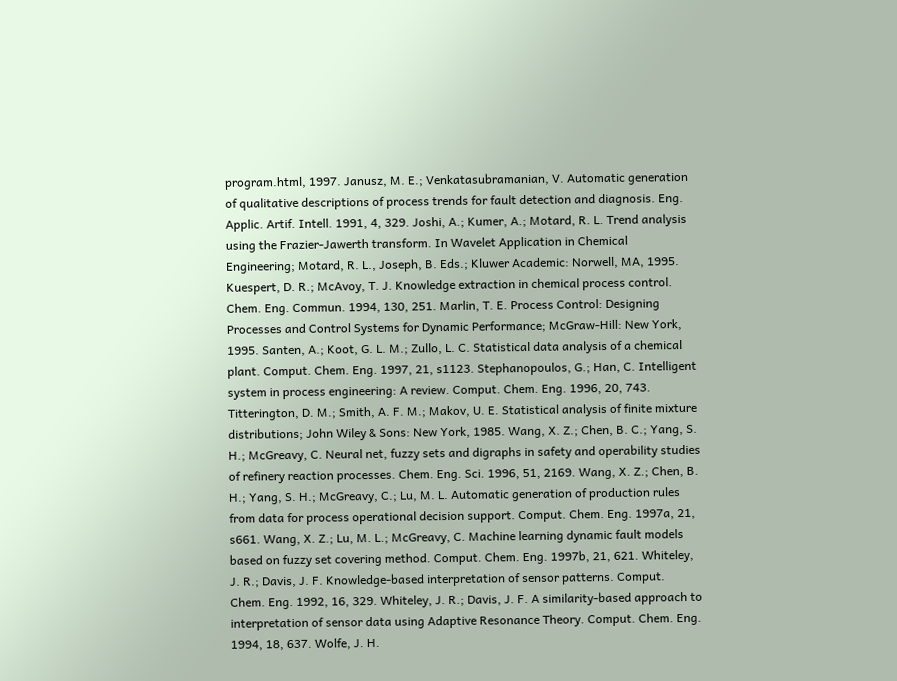program.html, 1997. Janusz, M. E.; Venkatasubramanian, V. Automatic generation of qualitative descriptions of process trends for fault detection and diagnosis. Eng. Applic. Artif. Intell. 1991, 4, 329. Joshi, A.; Kumer, A.; Motard, R. L. Trend analysis using the Frazier-Jawerth transform. In Wavelet Application in Chemical Engineering; Motard, R. L., Joseph, B. Eds.; Kluwer Academic: Norwell, MA, 1995. Kuespert, D. R.; McAvoy, T. J. Knowledge extraction in chemical process control. Chem. Eng. Commun. 1994, 130, 251. Marlin, T. E. Process Control: Designing Processes and Control Systems for Dynamic Performance; McGraw-Hill: New York, 1995. Santen, A.; Koot, G. L. M.; Zullo, L. C. Statistical data analysis of a chemical plant. Comput. Chem. Eng. 1997, 21, s1123. Stephanopoulos, G.; Han, C. Intelligent system in process engineering: A review. Comput. Chem. Eng. 1996, 20, 743. Titterington, D. M.; Smith, A. F. M.; Makov, U. E. Statistical analysis of finite mixture distributions; John Wiley & Sons: New York, 1985. Wang, X. Z.; Chen, B. C.; Yang, S. H.; McGreavy, C. Neural net, fuzzy sets and digraphs in safety and operability studies of refinery reaction processes. Chem. Eng. Sci. 1996, 51, 2169. Wang, X. Z.; Chen, B. H.; Yang, S. H.; McGreavy, C.; Lu, M. L. Automatic generation of production rules from data for process operational decision support. Comput. Chem. Eng. 1997a, 21, s661. Wang, X. Z.; Lu, M. L.; McGreavy, C. Machine learning dynamic fault models based on fuzzy set covering method. Comput. Chem. Eng. 1997b, 21, 621. Whiteley, J. R.; Davis, J. F. Knowledge-based interpretation of sensor patterns. Comput. Chem. Eng. 1992, 16, 329. Whiteley, J. R.; Davis, J. F. A similarity-based approach to interpretation of sensor data using Adaptive Resonance Theory. Comput. Chem. Eng. 1994, 18, 637. Wolfe, J. H.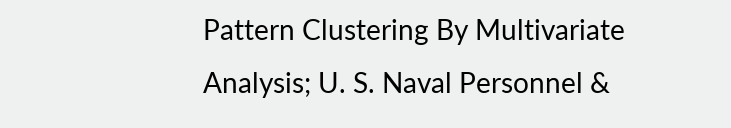Pattern Clustering By Multivariate Analysis; U. S. Naval Personnel &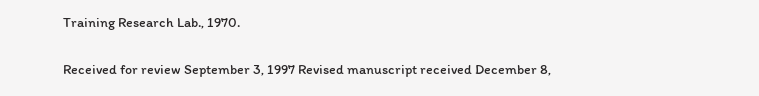Training Research Lab., 1970.

Received for review September 3, 1997 Revised manuscript received December 8,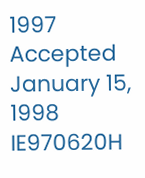1997 Accepted January 15, 1998 IE970620H